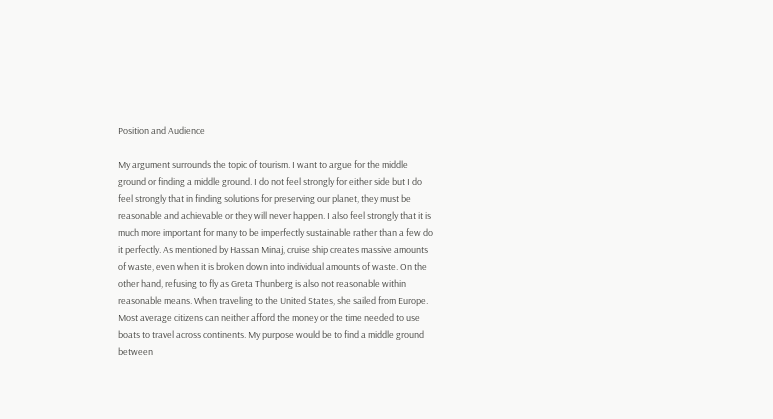Position and Audience

My argument surrounds the topic of tourism. I want to argue for the middle ground or finding a middle ground. I do not feel strongly for either side but I do feel strongly that in finding solutions for preserving our planet, they must be reasonable and achievable or they will never happen. I also feel strongly that it is much more important for many to be imperfectly sustainable rather than a few do it perfectly. As mentioned by Hassan Minaj, cruise ship creates massive amounts of waste, even when it is broken down into individual amounts of waste. On the other hand, refusing to fly as Greta Thunberg is also not reasonable within reasonable means. When traveling to the United States, she sailed from Europe. Most average citizens can neither afford the money or the time needed to use boats to travel across continents. My purpose would be to find a middle ground between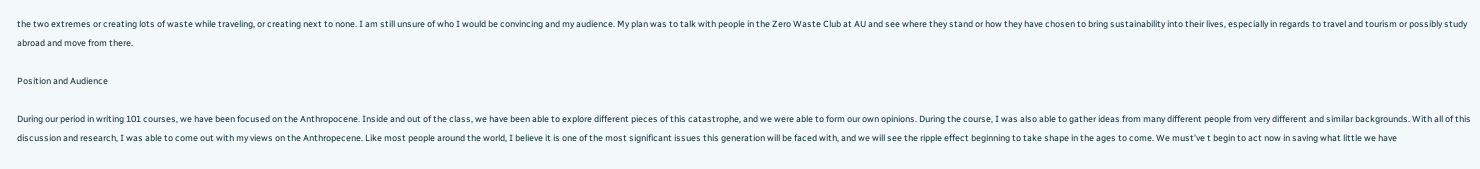the two extremes or creating lots of waste while traveling, or creating next to none. I am still unsure of who I would be convincing and my audience. My plan was to talk with people in the Zero Waste Club at AU and see where they stand or how they have chosen to bring sustainability into their lives, especially in regards to travel and tourism or possibly study abroad and move from there.

Position and Audience

During our period in writing 101 courses, we have been focused on the Anthropocene. Inside and out of the class, we have been able to explore different pieces of this catastrophe, and we were able to form our own opinions. During the course, I was also able to gather ideas from many different people from very different and similar backgrounds. With all of this discussion and research, I was able to come out with my views on the Anthropecene. Like most people around the world, I believe it is one of the most significant issues this generation will be faced with, and we will see the ripple effect beginning to take shape in the ages to come. We must’ve t begin to act now in saving what little we have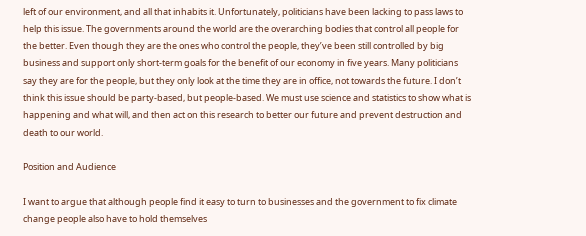left of our environment, and all that inhabits it. Unfortunately, politicians have been lacking to pass laws to help this issue. The governments around the world are the overarching bodies that control all people for the better. Even though they are the ones who control the people, they’ve been still controlled by big business and support only short-term goals for the benefit of our economy in five years. Many politicians say they are for the people, but they only look at the time they are in office, not towards the future. I don’t think this issue should be party-based, but people-based. We must use science and statistics to show what is happening and what will, and then act on this research to better our future and prevent destruction and death to our world.

Position and Audience

I want to argue that although people find it easy to turn to businesses and the government to fix climate change people also have to hold themselves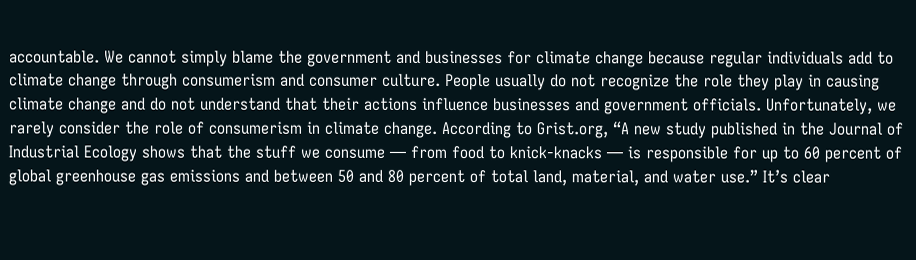accountable. We cannot simply blame the government and businesses for climate change because regular individuals add to climate change through consumerism and consumer culture. People usually do not recognize the role they play in causing climate change and do not understand that their actions influence businesses and government officials. Unfortunately, we rarely consider the role of consumerism in climate change. According to Grist.org, “A new study published in the Journal of Industrial Ecology shows that the stuff we consume — from food to knick-knacks — is responsible for up to 60 percent of global greenhouse gas emissions and between 50 and 80 percent of total land, material, and water use.” It’s clear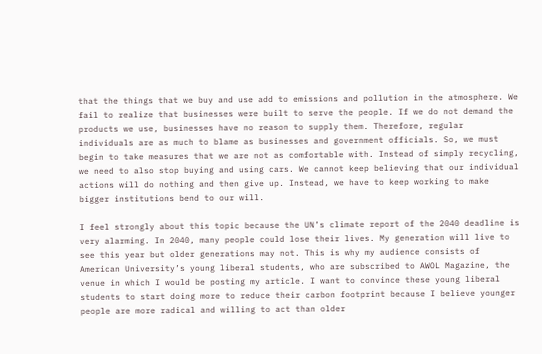that the things that we buy and use add to emissions and pollution in the atmosphere. We fail to realize that businesses were built to serve the people. If we do not demand the products we use, businesses have no reason to supply them. Therefore, regular individuals are as much to blame as businesses and government officials. So, we must begin to take measures that we are not as comfortable with. Instead of simply recycling, we need to also stop buying and using cars. We cannot keep believing that our individual actions will do nothing and then give up. Instead, we have to keep working to make bigger institutions bend to our will.

I feel strongly about this topic because the UN’s climate report of the 2040 deadline is very alarming. In 2040, many people could lose their lives. My generation will live to see this year but older generations may not. This is why my audience consists of American University’s young liberal students, who are subscribed to AWOL Magazine, the venue in which I would be posting my article. I want to convince these young liberal students to start doing more to reduce their carbon footprint because I believe younger people are more radical and willing to act than older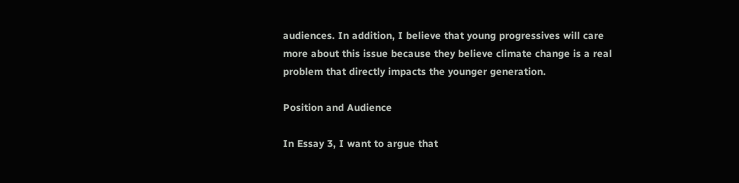audiences. In addition, I believe that young progressives will care more about this issue because they believe climate change is a real problem that directly impacts the younger generation.

Position and Audience

In Essay 3, I want to argue that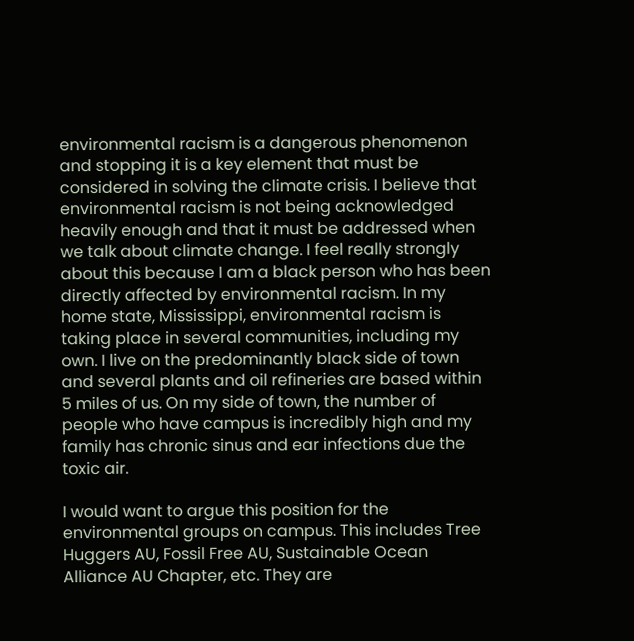environmental racism is a dangerous phenomenon and stopping it is a key element that must be considered in solving the climate crisis. I believe that environmental racism is not being acknowledged heavily enough and that it must be addressed when we talk about climate change. I feel really strongly about this because I am a black person who has been directly affected by environmental racism. In my home state, Mississippi, environmental racism is taking place in several communities, including my own. I live on the predominantly black side of town and several plants and oil refineries are based within 5 miles of us. On my side of town, the number of people who have campus is incredibly high and my family has chronic sinus and ear infections due the toxic air.

I would want to argue this position for the environmental groups on campus. This includes Tree Huggers AU, Fossil Free AU, Sustainable Ocean Alliance AU Chapter, etc. They are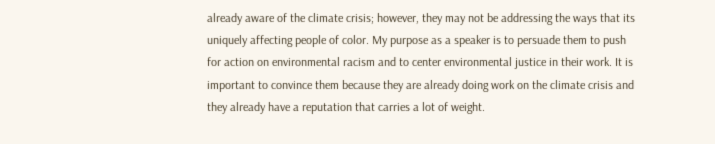already aware of the climate crisis; however, they may not be addressing the ways that its uniquely affecting people of color. My purpose as a speaker is to persuade them to push for action on environmental racism and to center environmental justice in their work. It is important to convince them because they are already doing work on the climate crisis and they already have a reputation that carries a lot of weight.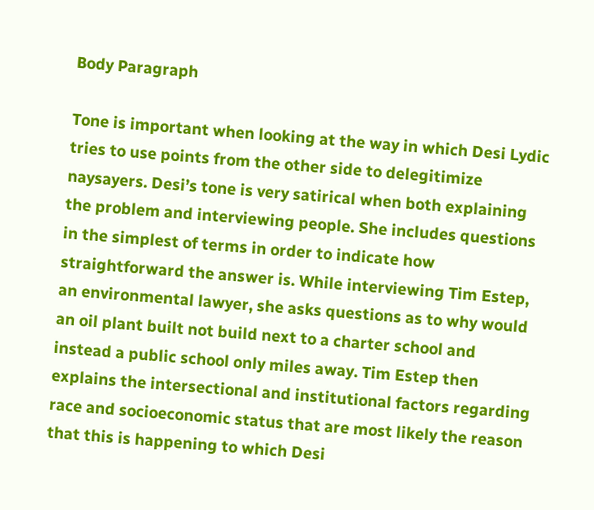Body Paragraph

Tone is important when looking at the way in which Desi Lydic tries to use points from the other side to delegitimize naysayers. Desi’s tone is very satirical when both explaining the problem and interviewing people. She includes questions in the simplest of terms in order to indicate how straightforward the answer is. While interviewing Tim Estep, an environmental lawyer, she asks questions as to why would an oil plant built not build next to a charter school and instead a public school only miles away. Tim Estep then explains the intersectional and institutional factors regarding race and socioeconomic status that are most likely the reason that this is happening to which Desi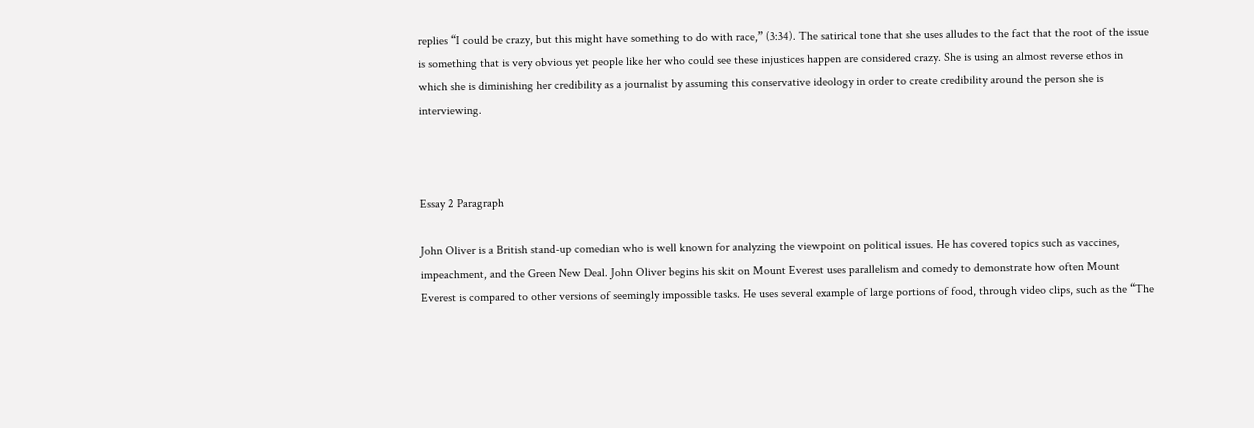replies “I could be crazy, but this might have something to do with race,” (3:34). The satirical tone that she uses alludes to the fact that the root of the issue is something that is very obvious yet people like her who could see these injustices happen are considered crazy. She is using an almost reverse ethos in which she is diminishing her credibility as a journalist by assuming this conservative ideology in order to create credibility around the person she is interviewing.



Essay 2 Paragraph

John Oliver is a British stand-up comedian who is well known for analyzing the viewpoint on political issues. He has covered topics such as vaccines, impeachment, and the Green New Deal. John Oliver begins his skit on Mount Everest uses parallelism and comedy to demonstrate how often Mount Everest is compared to other versions of seemingly impossible tasks. He uses several example of large portions of food, through video clips, such as the “The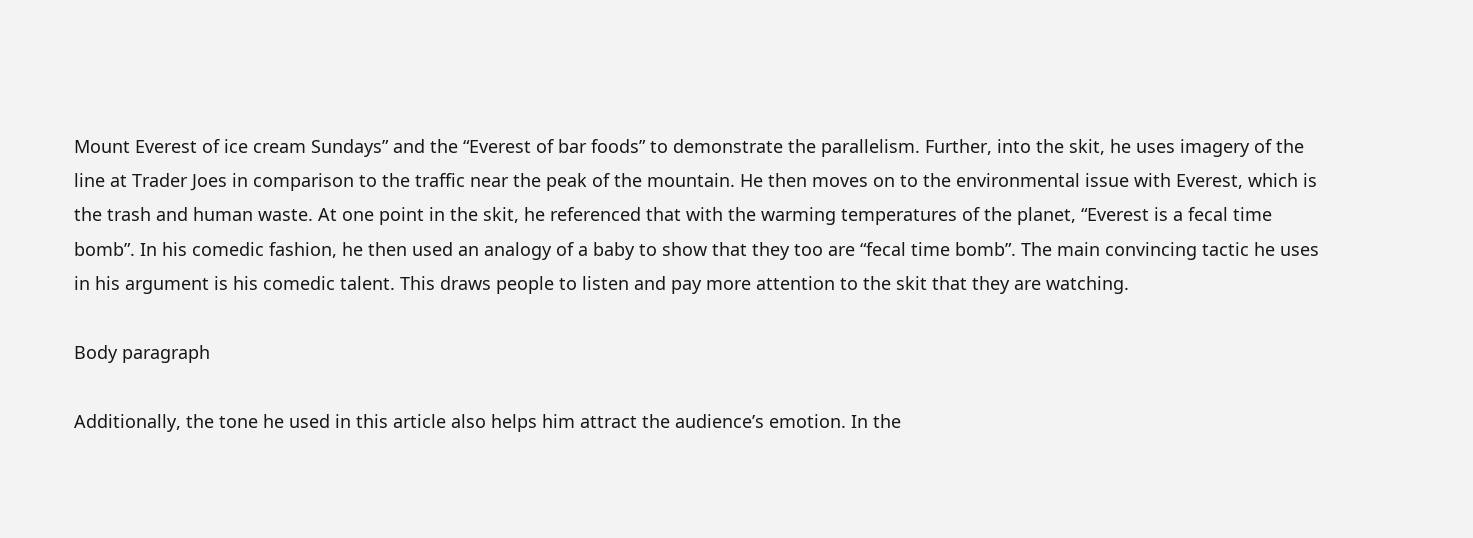Mount Everest of ice cream Sundays” and the “Everest of bar foods” to demonstrate the parallelism. Further, into the skit, he uses imagery of the line at Trader Joes in comparison to the traffic near the peak of the mountain. He then moves on to the environmental issue with Everest, which is the trash and human waste. At one point in the skit, he referenced that with the warming temperatures of the planet, “Everest is a fecal time bomb”. In his comedic fashion, he then used an analogy of a baby to show that they too are “fecal time bomb”. The main convincing tactic he uses in his argument is his comedic talent. This draws people to listen and pay more attention to the skit that they are watching.

Body paragraph

Additionally, the tone he used in this article also helps him attract the audience’s emotion. In the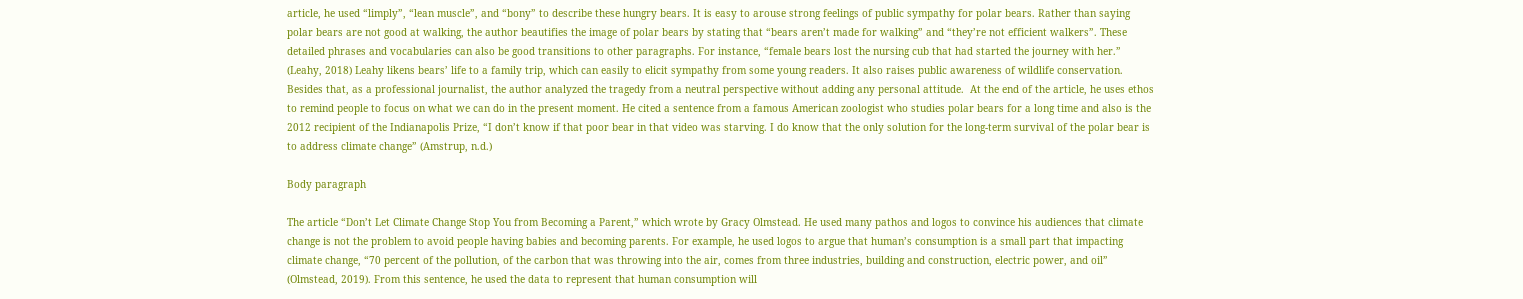article, he used “limply”, “lean muscle”, and “bony” to describe these hungry bears. It is easy to arouse strong feelings of public sympathy for polar bears. Rather than saying polar bears are not good at walking, the author beautifies the image of polar bears by stating that “bears aren’t made for walking” and “they’re not efficient walkers”. These detailed phrases and vocabularies can also be good transitions to other paragraphs. For instance, “female bears lost the nursing cub that had started the journey with her.” (Leahy, 2018) Leahy likens bears’ life to a family trip, which can easily to elicit sympathy from some young readers. It also raises public awareness of wildlife conservation. Besides that, as a professional journalist, the author analyzed the tragedy from a neutral perspective without adding any personal attitude.  At the end of the article, he uses ethos to remind people to focus on what we can do in the present moment. He cited a sentence from a famous American zoologist who studies polar bears for a long time and also is the 2012 recipient of the Indianapolis Prize, “I don’t know if that poor bear in that video was starving. I do know that the only solution for the long-term survival of the polar bear is to address climate change” (Amstrup, n.d.)

Body paragraph

The article “Don’t Let Climate Change Stop You from Becoming a Parent,” which wrote by Gracy Olmstead. He used many pathos and logos to convince his audiences that climate change is not the problem to avoid people having babies and becoming parents. For example, he used logos to argue that human’s consumption is a small part that impacting climate change, “70 percent of the pollution, of the carbon that was throwing into the air, comes from three industries, building and construction, electric power, and oil” (Olmstead, 2019). From this sentence, he used the data to represent that human consumption will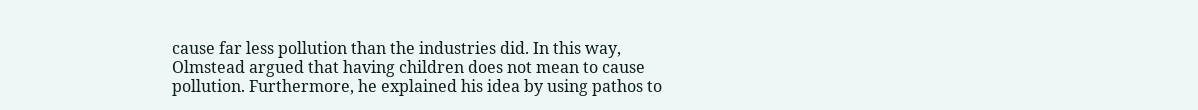cause far less pollution than the industries did. In this way, Olmstead argued that having children does not mean to cause pollution. Furthermore, he explained his idea by using pathos to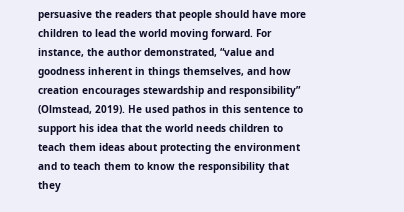persuasive the readers that people should have more children to lead the world moving forward. For instance, the author demonstrated, “value and goodness inherent in things themselves, and how creation encourages stewardship and responsibility” (Olmstead, 2019). He used pathos in this sentence to support his idea that the world needs children to teach them ideas about protecting the environment and to teach them to know the responsibility that they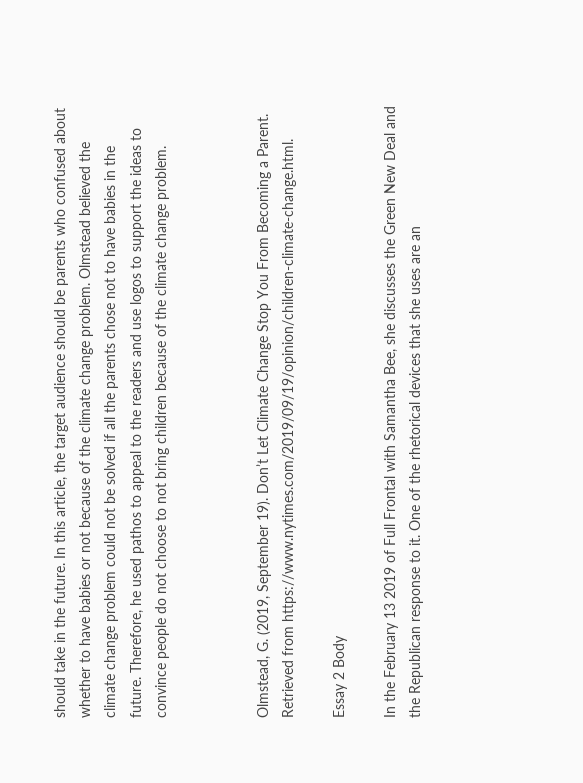should take in the future. In this article, the target audience should be parents who confused about whether to have babies or not because of the climate change problem. Olmstead believed the climate change problem could not be solved if all the parents chose not to have babies in the future. Therefore, he used pathos to appeal to the readers and use logos to support the ideas to convince people do not choose to not bring children because of the climate change problem.



Olmstead, G. (2019, September 19). Don’t Let Climate Change Stop You From Becoming a Parent. Retrieved from https://www.nytimes.com/2019/09/19/opinion/children-climate-change.html.

Essay 2 Body

In the February 13 2019 of Full Frontal with Samantha Bee, she discusses the Green New Deal and the Republican response to it. One of the rhetorical devices that she uses are an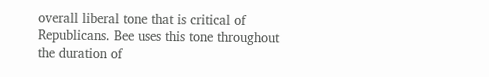overall liberal tone that is critical of Republicans. Bee uses this tone throughout the duration of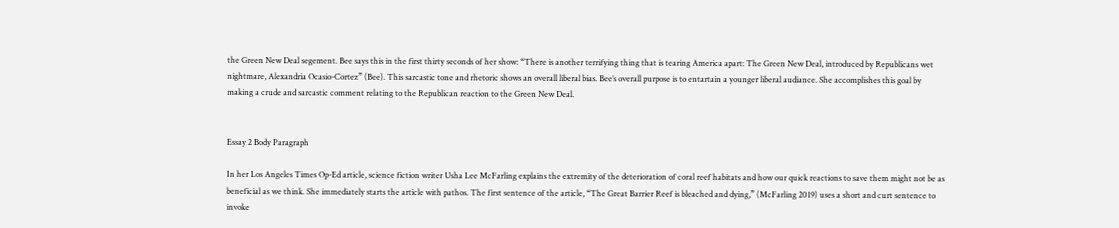the Green New Deal segement. Bee says this in the first thirty seconds of her show: “There is another terrifying thing that is tearing America apart: The Green New Deal, introduced by Republicans wet nightmare, Alexandria Ocasio-Cortez” (Bee). This sarcastic tone and rhetoric shows an overall liberal bias. Bee’s overall purpose is to entartain a younger liberal audiance. She accomplishes this goal by making a crude and sarcastic comment relating to the Republican reaction to the Green New Deal.


Essay 2 Body Paragraph

In her Los Angeles Times Op-Ed article, science fiction writer Usha Lee McFarling explains the extremity of the deterioration of coral reef habitats and how our quick reactions to save them might not be as beneficial as we think. She immediately starts the article with pathos. The first sentence of the article, “The Great Barrier Reef is bleached and dying,” (McFarling 2019) uses a short and curt sentence to invoke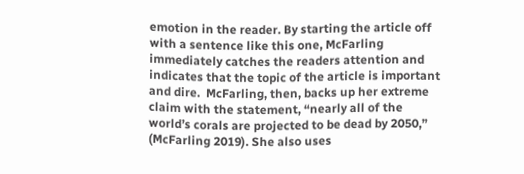emotion in the reader. By starting the article off with a sentence like this one, McFarling immediately catches the readers attention and indicates that the topic of the article is important and dire.  McFarling, then, backs up her extreme claim with the statement, “nearly all of the world’s corals are projected to be dead by 2050,” (McFarling 2019). She also uses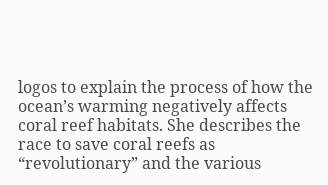logos to explain the process of how the ocean’s warming negatively affects coral reef habitats. She describes the race to save coral reefs as “revolutionary” and the various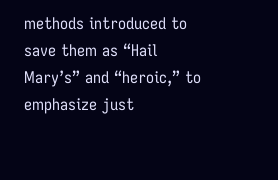methods introduced to save them as “Hail Mary’s” and “heroic,” to emphasize just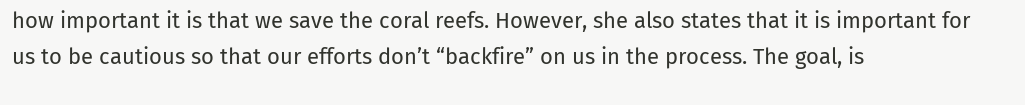how important it is that we save the coral reefs. However, she also states that it is important for us to be cautious so that our efforts don’t “backfire” on us in the process. The goal, is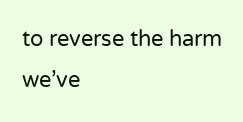to reverse the harm we’ve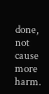done, not cause more harm.